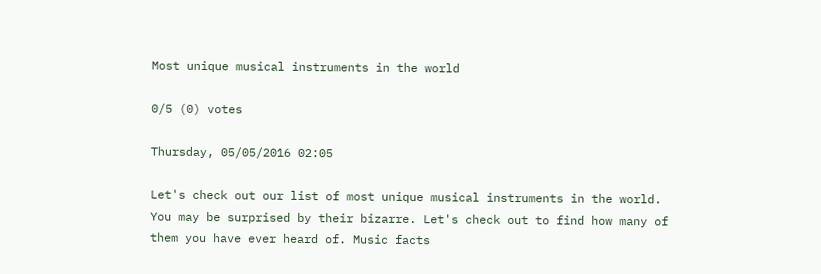Most unique musical instruments in the world

0/5 (0) votes

Thursday, 05/05/2016 02:05

Let's check out our list of most unique musical instruments in the world. You may be surprised by their bizarre. Let's check out to find how many of them you have ever heard of. Music facts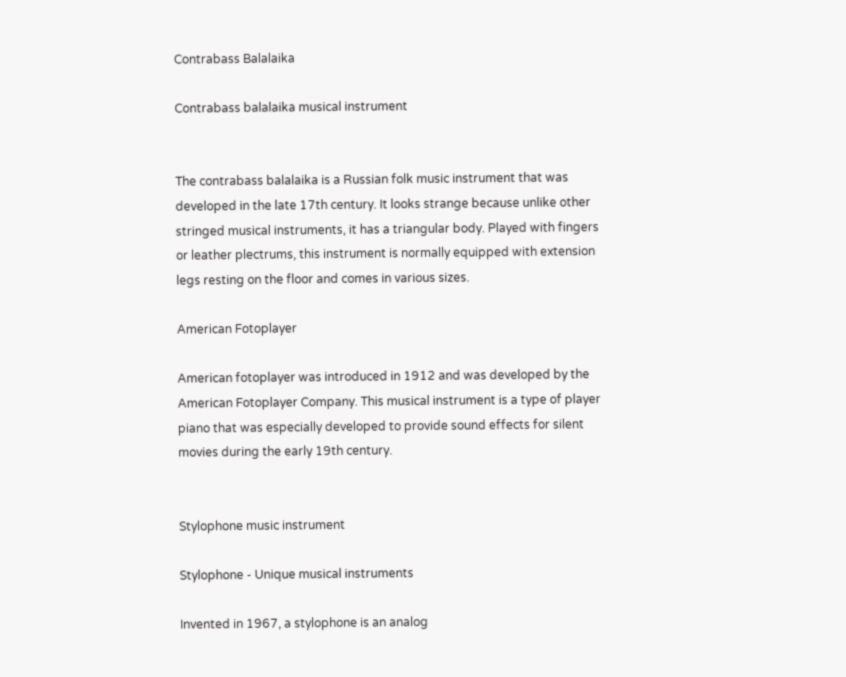Contrabass Balalaika

Contrabass balalaika musical instrument


The contrabass balalaika is a Russian folk music instrument that was developed in the late 17th century. It looks strange because unlike other stringed musical instruments, it has a triangular body. Played with fingers or leather plectrums, this instrument is normally equipped with extension legs resting on the floor and comes in various sizes.

American Fotoplayer

American fotoplayer was introduced in 1912 and was developed by the American Fotoplayer Company. This musical instrument is a type of player piano that was especially developed to provide sound effects for silent movies during the early 19th century.


Stylophone music instrument

Stylophone - Unique musical instruments

Invented in 1967, a stylophone is an analog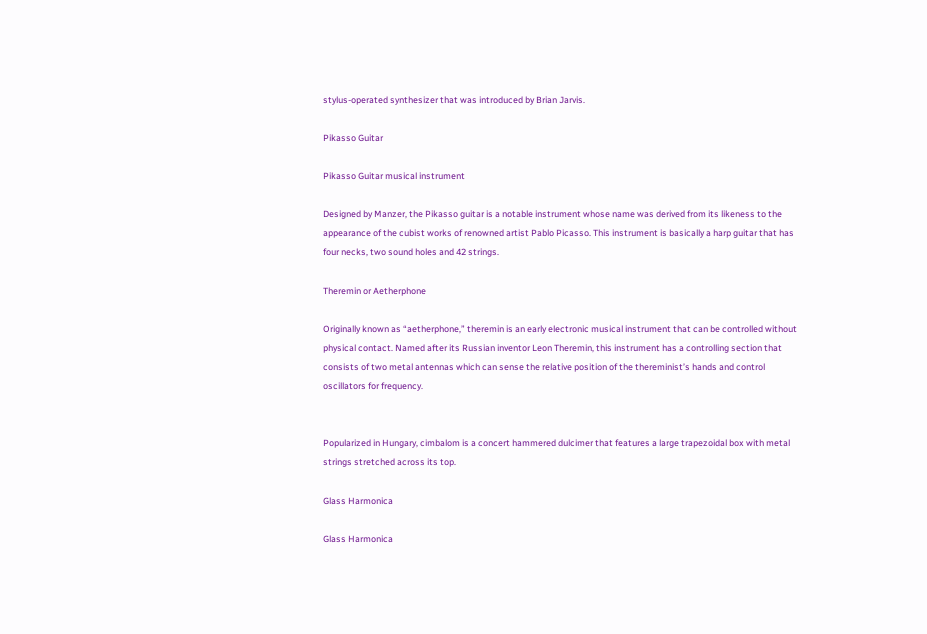stylus-operated synthesizer that was introduced by Brian Jarvis.

Pikasso Guitar

Pikasso Guitar musical instrument

Designed by Manzer, the Pikasso guitar is a notable instrument whose name was derived from its likeness to the appearance of the cubist works of renowned artist Pablo Picasso. This instrument is basically a harp guitar that has four necks, two sound holes and 42 strings.

Theremin or Aetherphone

Originally known as “aetherphone,” theremin is an early electronic musical instrument that can be controlled without physical contact. Named after its Russian inventor Leon Theremin, this instrument has a controlling section that consists of two metal antennas which can sense the relative position of the thereminist’s hands and control oscillators for frequency.


Popularized in Hungary, cimbalom is a concert hammered dulcimer that features a large trapezoidal box with metal strings stretched across its top.

Glass Harmonica

Glass Harmonica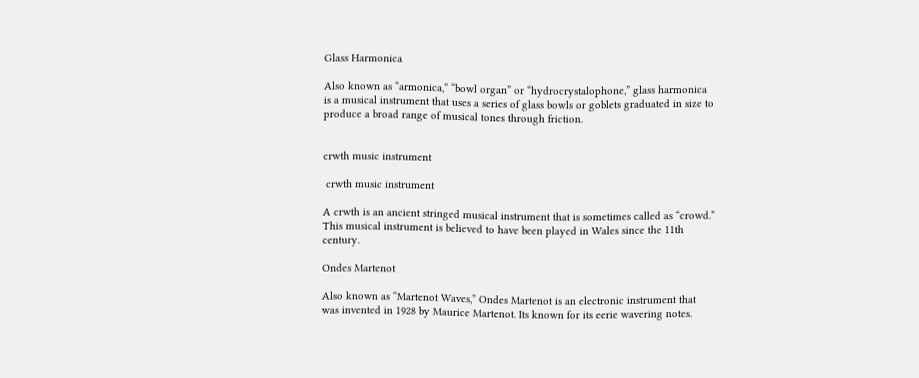Glass Harmonica

Also known as “armonica,” “bowl organ” or “hydrocrystalophone,” glass harmonica is a musical instrument that uses a series of glass bowls or goblets graduated in size to produce a broad range of musical tones through friction.


crwth music instrument

 crwth music instrument

A crwth is an ancient stringed musical instrument that is sometimes called as “crowd.” This musical instrument is believed to have been played in Wales since the 11th century.

Ondes Martenot

Also known as “Martenot Waves,” Ondes Martenot is an electronic instrument that was invented in 1928 by Maurice Martenot. Its known for its eerie wavering notes.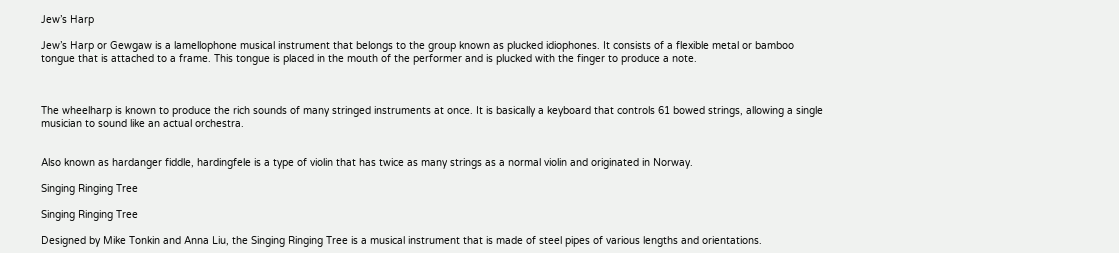Jew’s Harp

Jew’s Harp or Gewgaw is a lamellophone musical instrument that belongs to the group known as plucked idiophones. It consists of a flexible metal or bamboo tongue that is attached to a frame. This tongue is placed in the mouth of the performer and is plucked with the finger to produce a note.



The wheelharp is known to produce the rich sounds of many stringed instruments at once. It is basically a keyboard that controls 61 bowed strings, allowing a single musician to sound like an actual orchestra.


Also known as hardanger fiddle, hardingfele is a type of violin that has twice as many strings as a normal violin and originated in Norway.

Singing Ringing Tree

Singing Ringing Tree

Designed by Mike Tonkin and Anna Liu, the Singing Ringing Tree is a musical instrument that is made of steel pipes of various lengths and orientations.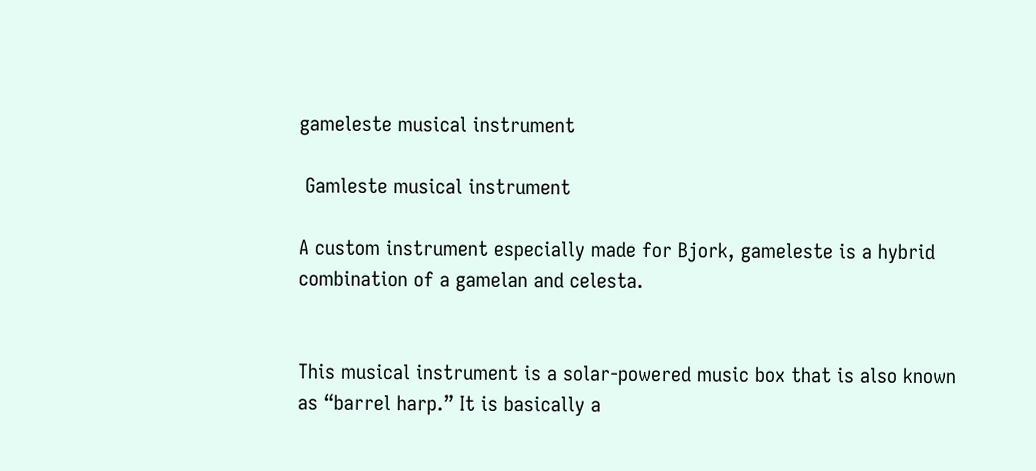gameleste musical instrument

 Gamleste musical instrument

A custom instrument especially made for Bjork, gameleste is a hybrid combination of a gamelan and celesta.


This musical instrument is a solar-powered music box that is also known as “barrel harp.” It is basically a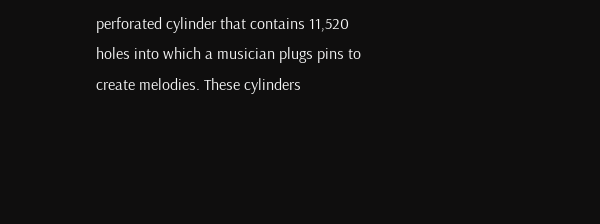perforated cylinder that contains 11,520 holes into which a musician plugs pins to create melodies. These cylinders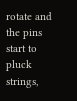rotate and the pins start to pluck strings,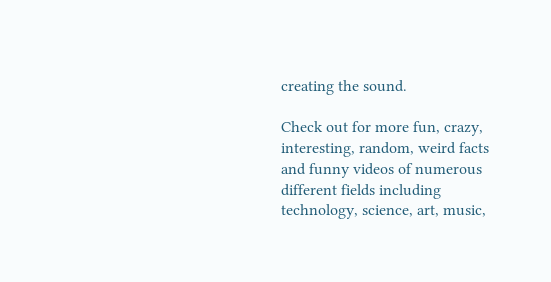creating the sound.

Check out for more fun, crazy, interesting, random, weird facts and funny videos of numerous different fields including technology, science, art, music,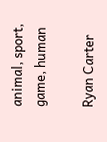animal, sport, game, human

Ryan Carter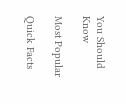You Should Know

Most Popular

Quick Facts